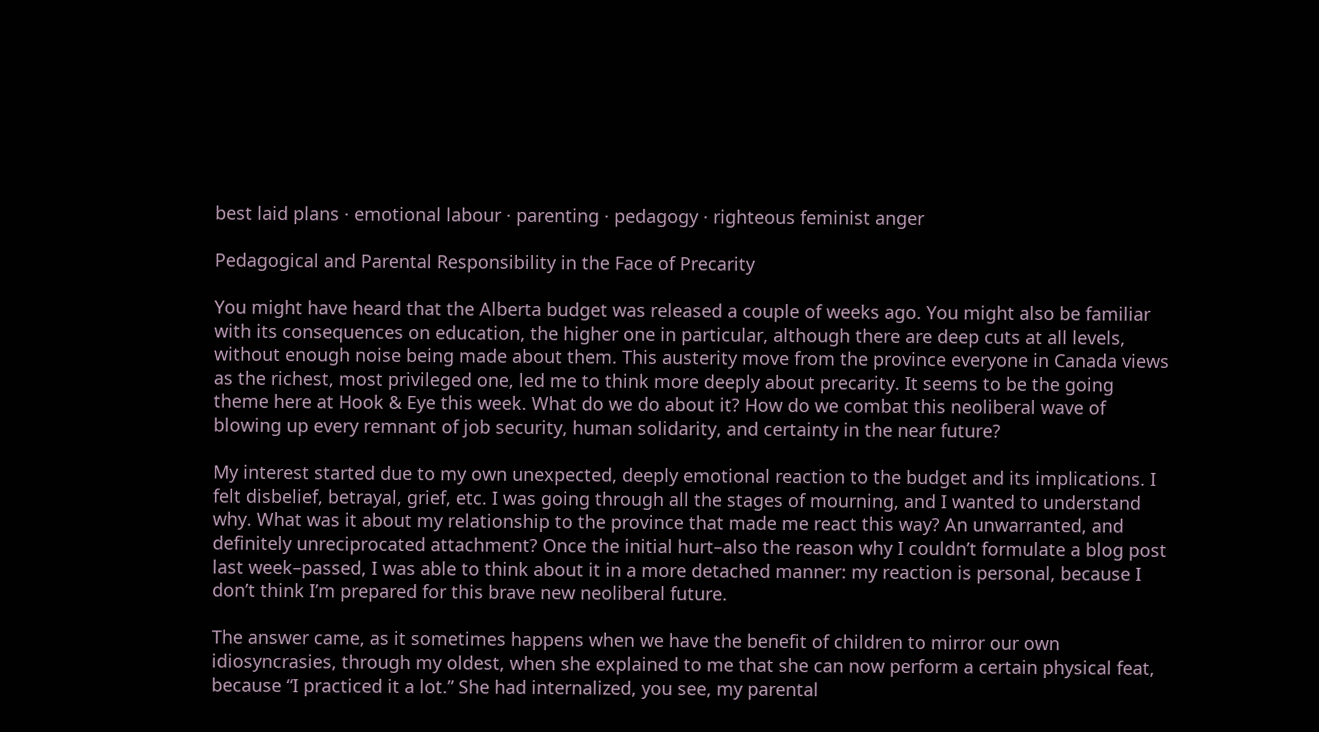best laid plans · emotional labour · parenting · pedagogy · righteous feminist anger

Pedagogical and Parental Responsibility in the Face of Precarity

You might have heard that the Alberta budget was released a couple of weeks ago. You might also be familiar with its consequences on education, the higher one in particular, although there are deep cuts at all levels, without enough noise being made about them. This austerity move from the province everyone in Canada views as the richest, most privileged one, led me to think more deeply about precarity. It seems to be the going theme here at Hook & Eye this week. What do we do about it? How do we combat this neoliberal wave of blowing up every remnant of job security, human solidarity, and certainty in the near future?

My interest started due to my own unexpected, deeply emotional reaction to the budget and its implications. I felt disbelief, betrayal, grief, etc. I was going through all the stages of mourning, and I wanted to understand why. What was it about my relationship to the province that made me react this way? An unwarranted, and definitely unreciprocated attachment? Once the initial hurt–also the reason why I couldn’t formulate a blog post last week–passed, I was able to think about it in a more detached manner: my reaction is personal, because I don’t think I’m prepared for this brave new neoliberal future.

The answer came, as it sometimes happens when we have the benefit of children to mirror our own idiosyncrasies, through my oldest, when she explained to me that she can now perform a certain physical feat, because “I practiced it a lot.” She had internalized, you see, my parental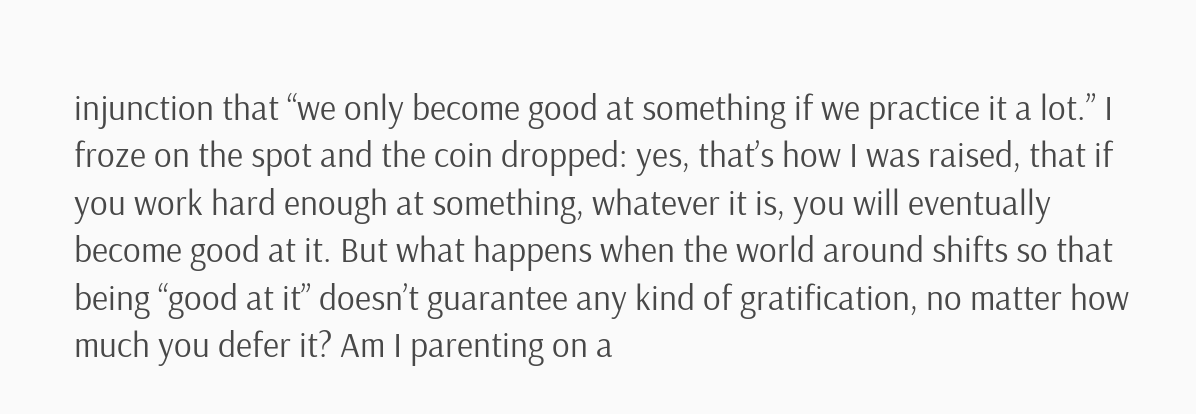injunction that “we only become good at something if we practice it a lot.” I froze on the spot and the coin dropped: yes, that’s how I was raised, that if you work hard enough at something, whatever it is, you will eventually become good at it. But what happens when the world around shifts so that being “good at it” doesn’t guarantee any kind of gratification, no matter how much you defer it? Am I parenting on a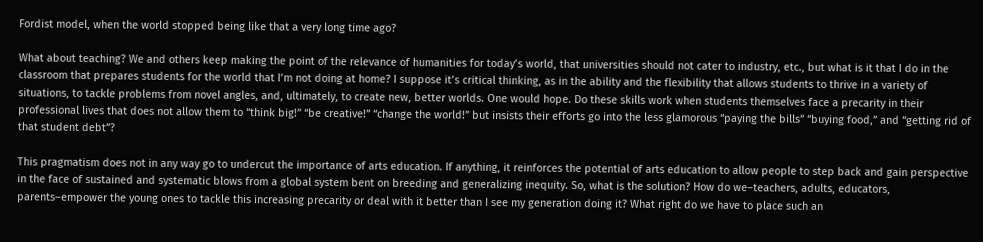Fordist model, when the world stopped being like that a very long time ago?

What about teaching? We and others keep making the point of the relevance of humanities for today’s world, that universities should not cater to industry, etc., but what is it that I do in the classroom that prepares students for the world that I’m not doing at home? I suppose it’s critical thinking, as in the ability and the flexibility that allows students to thrive in a variety of situations, to tackle problems from novel angles, and, ultimately, to create new, better worlds. One would hope. Do these skills work when students themselves face a precarity in their professional lives that does not allow them to “think big!” “be creative!” “change the world!” but insists their efforts go into the less glamorous “paying the bills” “buying food,” and “getting rid of that student debt”?

This pragmatism does not in any way go to undercut the importance of arts education. If anything, it reinforces the potential of arts education to allow people to step back and gain perspective in the face of sustained and systematic blows from a global system bent on breeding and generalizing inequity. So, what is the solution? How do we–teachers, adults, educators, parents–empower the young ones to tackle this increasing precarity or deal with it better than I see my generation doing it? What right do we have to place such an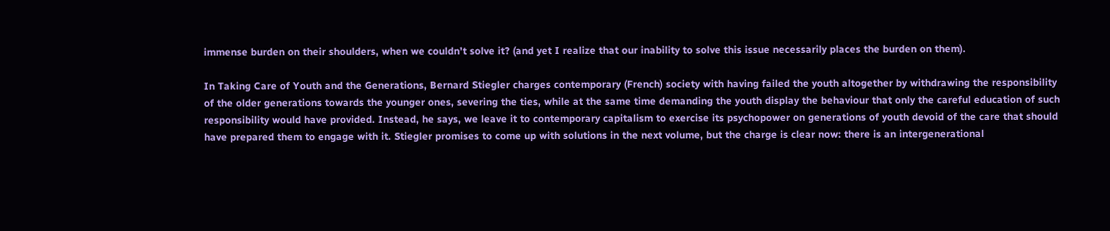immense burden on their shoulders, when we couldn’t solve it? (and yet I realize that our inability to solve this issue necessarily places the burden on them).

In Taking Care of Youth and the Generations, Bernard Stiegler charges contemporary (French) society with having failed the youth altogether by withdrawing the responsibility of the older generations towards the younger ones, severing the ties, while at the same time demanding the youth display the behaviour that only the careful education of such responsibility would have provided. Instead, he says, we leave it to contemporary capitalism to exercise its psychopower on generations of youth devoid of the care that should have prepared them to engage with it. Stiegler promises to come up with solutions in the next volume, but the charge is clear now: there is an intergenerational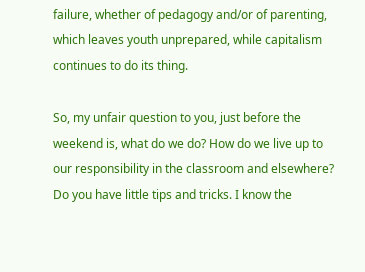failure, whether of pedagogy and/or of parenting, which leaves youth unprepared, while capitalism continues to do its thing.

So, my unfair question to you, just before the weekend is, what do we do? How do we live up to our responsibility in the classroom and elsewhere? Do you have little tips and tricks. I know the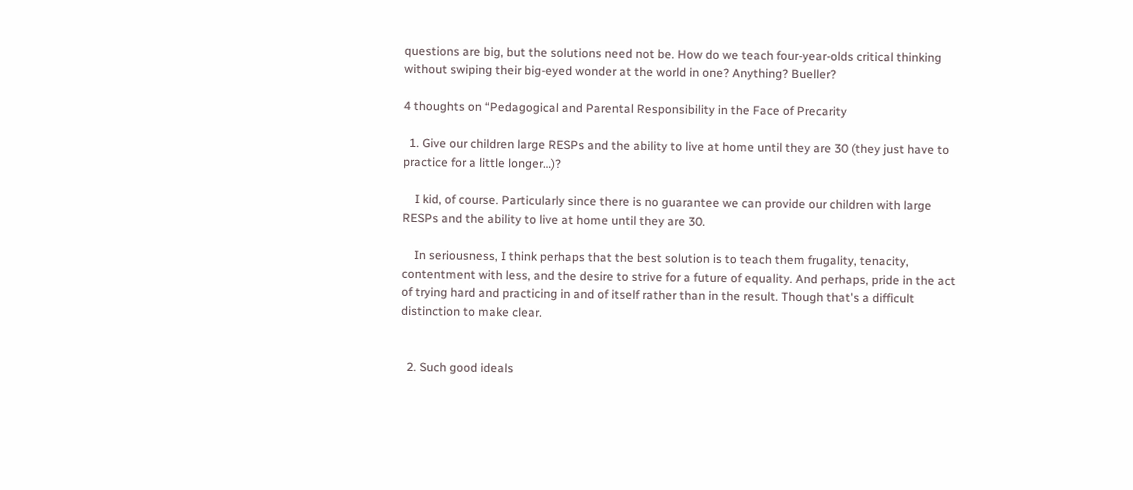questions are big, but the solutions need not be. How do we teach four-year-olds critical thinking without swiping their big-eyed wonder at the world in one? Anything? Bueller?

4 thoughts on “Pedagogical and Parental Responsibility in the Face of Precarity

  1. Give our children large RESPs and the ability to live at home until they are 30 (they just have to practice for a little longer…)?

    I kid, of course. Particularly since there is no guarantee we can provide our children with large RESPs and the ability to live at home until they are 30.

    In seriousness, I think perhaps that the best solution is to teach them frugality, tenacity, contentment with less, and the desire to strive for a future of equality. And perhaps, pride in the act of trying hard and practicing in and of itself rather than in the result. Though that's a difficult distinction to make clear.


  2. Such good ideals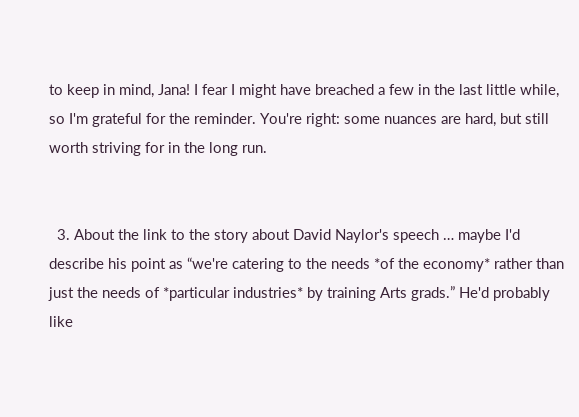to keep in mind, Jana! I fear I might have breached a few in the last little while, so I'm grateful for the reminder. You're right: some nuances are hard, but still worth striving for in the long run.


  3. About the link to the story about David Naylor's speech … maybe I'd describe his point as “we're catering to the needs *of the economy* rather than just the needs of *particular industries* by training Arts grads.” He'd probably like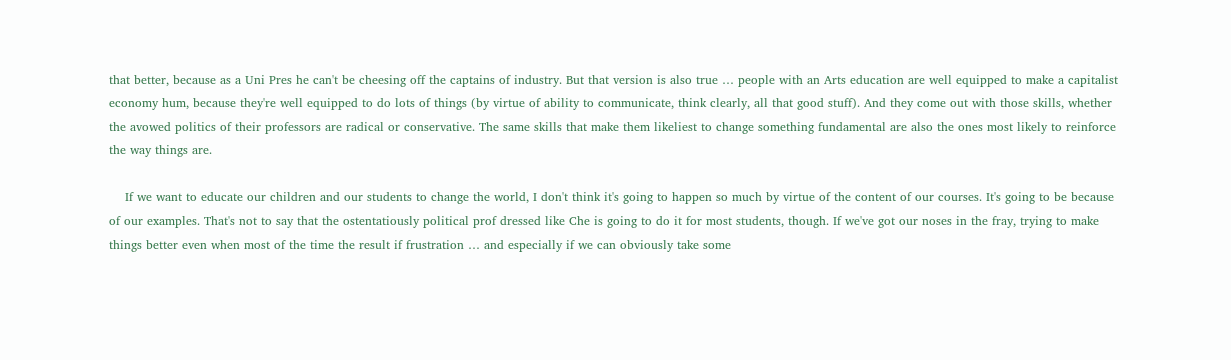that better, because as a Uni Pres he can't be cheesing off the captains of industry. But that version is also true … people with an Arts education are well equipped to make a capitalist economy hum, because they're well equipped to do lots of things (by virtue of ability to communicate, think clearly, all that good stuff). And they come out with those skills, whether the avowed politics of their professors are radical or conservative. The same skills that make them likeliest to change something fundamental are also the ones most likely to reinforce the way things are.

    If we want to educate our children and our students to change the world, I don't think it's going to happen so much by virtue of the content of our courses. It's going to be because of our examples. That's not to say that the ostentatiously political prof dressed like Che is going to do it for most students, though. If we've got our noses in the fray, trying to make things better even when most of the time the result if frustration … and especially if we can obviously take some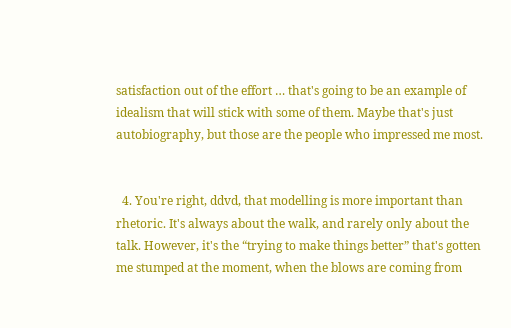satisfaction out of the effort … that's going to be an example of idealism that will stick with some of them. Maybe that's just autobiography, but those are the people who impressed me most.


  4. You're right, ddvd, that modelling is more important than rhetoric. It's always about the walk, and rarely only about the talk. However, it's the “trying to make things better” that's gotten me stumped at the moment, when the blows are coming from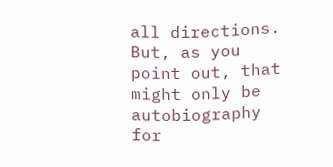all directions. But, as you point out, that might only be autobiography for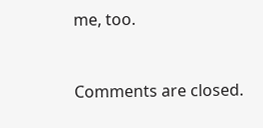me, too.


Comments are closed.